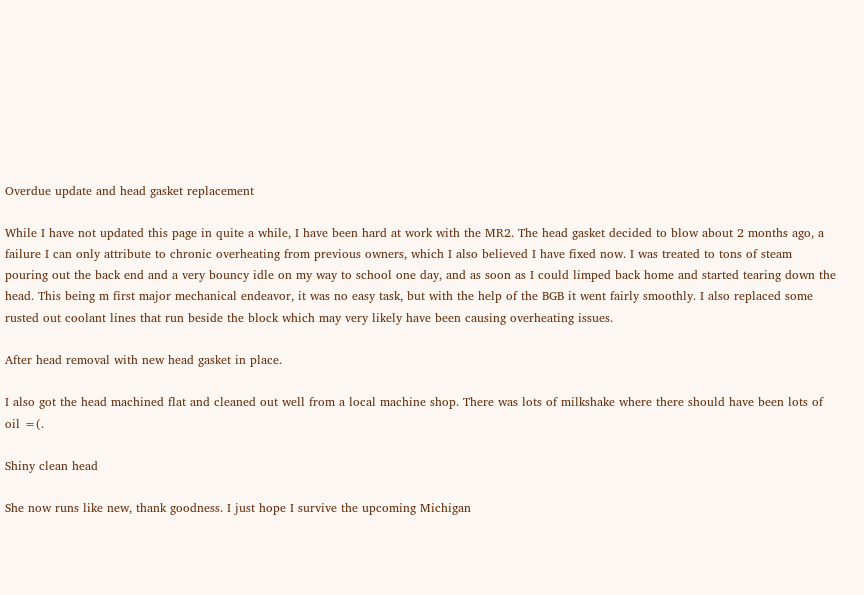Overdue update and head gasket replacement

While I have not updated this page in quite a while, I have been hard at work with the MR2. The head gasket decided to blow about 2 months ago, a failure I can only attribute to chronic overheating from previous owners, which I also believed I have fixed now. I was treated to tons of steam pouring out the back end and a very bouncy idle on my way to school one day, and as soon as I could limped back home and started tearing down the head. This being m first major mechanical endeavor, it was no easy task, but with the help of the BGB it went fairly smoothly. I also replaced some rusted out coolant lines that run beside the block which may very likely have been causing overheating issues.

After head removal with new head gasket in place.

I also got the head machined flat and cleaned out well from a local machine shop. There was lots of milkshake where there should have been lots of oil =(.

Shiny clean head

She now runs like new, thank goodness. I just hope I survive the upcoming Michigan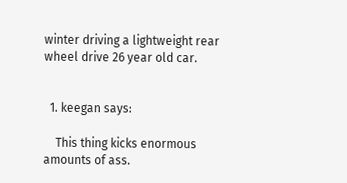winter driving a lightweight rear wheel drive 26 year old car.


  1. keegan says:

    This thing kicks enormous amounts of ass.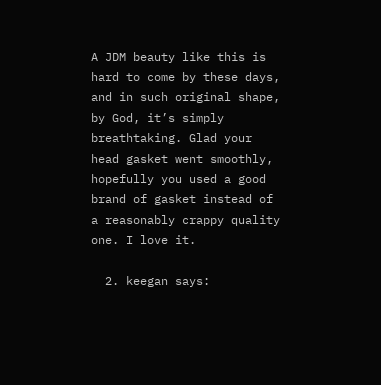A JDM beauty like this is hard to come by these days, and in such original shape, by God, it’s simply breathtaking. Glad your head gasket went smoothly, hopefully you used a good brand of gasket instead of a reasonably crappy quality one. I love it.

  2. keegan says: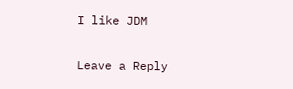I like JDM

Leave a Reply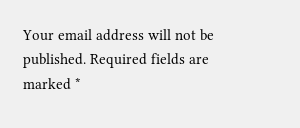Your email address will not be published. Required fields are marked *